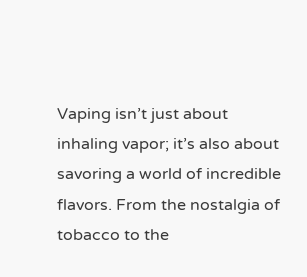Vaping isn’t just about inhaling vapor; it’s also about savoring a world of incredible flavors. From the nostalgia of tobacco to the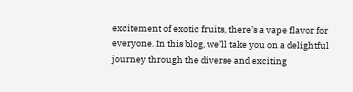excitement of exotic fruits, there’s a vape flavor for everyone. In this blog, we’ll take you on a delightful journey through the diverse and exciting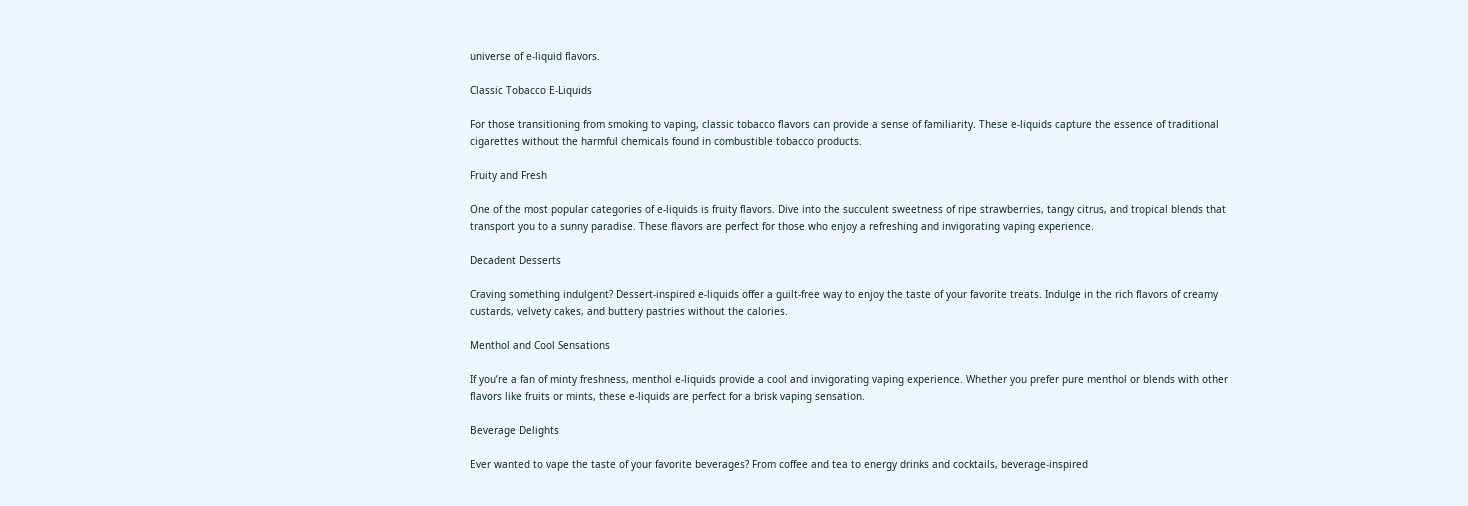universe of e-liquid flavors.

Classic Tobacco E-Liquids

For those transitioning from smoking to vaping, classic tobacco flavors can provide a sense of familiarity. These e-liquids capture the essence of traditional cigarettes without the harmful chemicals found in combustible tobacco products.

Fruity and Fresh

One of the most popular categories of e-liquids is fruity flavors. Dive into the succulent sweetness of ripe strawberries, tangy citrus, and tropical blends that transport you to a sunny paradise. These flavors are perfect for those who enjoy a refreshing and invigorating vaping experience.

Decadent Desserts

Craving something indulgent? Dessert-inspired e-liquids offer a guilt-free way to enjoy the taste of your favorite treats. Indulge in the rich flavors of creamy custards, velvety cakes, and buttery pastries without the calories.

Menthol and Cool Sensations

If you’re a fan of minty freshness, menthol e-liquids provide a cool and invigorating vaping experience. Whether you prefer pure menthol or blends with other flavors like fruits or mints, these e-liquids are perfect for a brisk vaping sensation.

Beverage Delights

Ever wanted to vape the taste of your favorite beverages? From coffee and tea to energy drinks and cocktails, beverage-inspired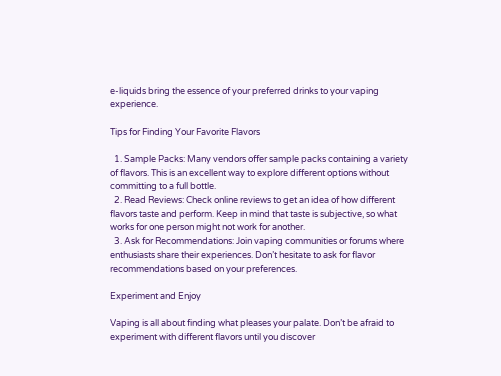e-liquids bring the essence of your preferred drinks to your vaping experience.

Tips for Finding Your Favorite Flavors

  1. Sample Packs: Many vendors offer sample packs containing a variety of flavors. This is an excellent way to explore different options without committing to a full bottle.
  2. Read Reviews: Check online reviews to get an idea of how different flavors taste and perform. Keep in mind that taste is subjective, so what works for one person might not work for another.
  3. Ask for Recommendations: Join vaping communities or forums where enthusiasts share their experiences. Don’t hesitate to ask for flavor recommendations based on your preferences.

Experiment and Enjoy

Vaping is all about finding what pleases your palate. Don’t be afraid to experiment with different flavors until you discover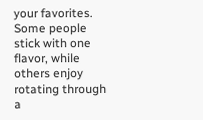your favorites. Some people stick with one flavor, while others enjoy rotating through a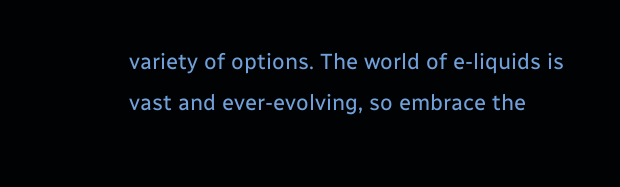variety of options. The world of e-liquids is vast and ever-evolving, so embrace the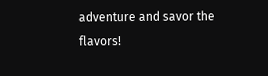adventure and savor the flavors!